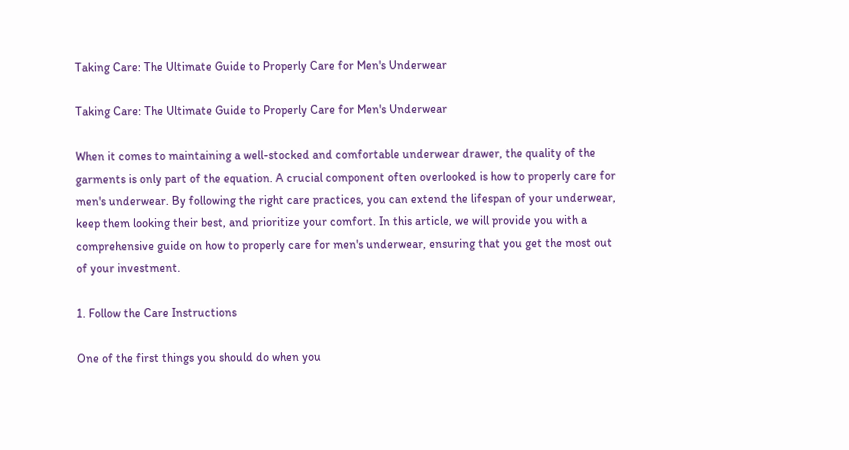Taking Care: The Ultimate Guide to Properly Care for Men's Underwear

Taking Care: The Ultimate Guide to Properly Care for Men's Underwear

When it comes to maintaining a well-stocked and comfortable underwear drawer, the quality of the garments is only part of the equation. A crucial component often overlooked is how to properly care for men's underwear. By following the right care practices, you can extend the lifespan of your underwear, keep them looking their best, and prioritize your comfort. In this article, we will provide you with a comprehensive guide on how to properly care for men's underwear, ensuring that you get the most out of your investment.

1. Follow the Care Instructions

One of the first things you should do when you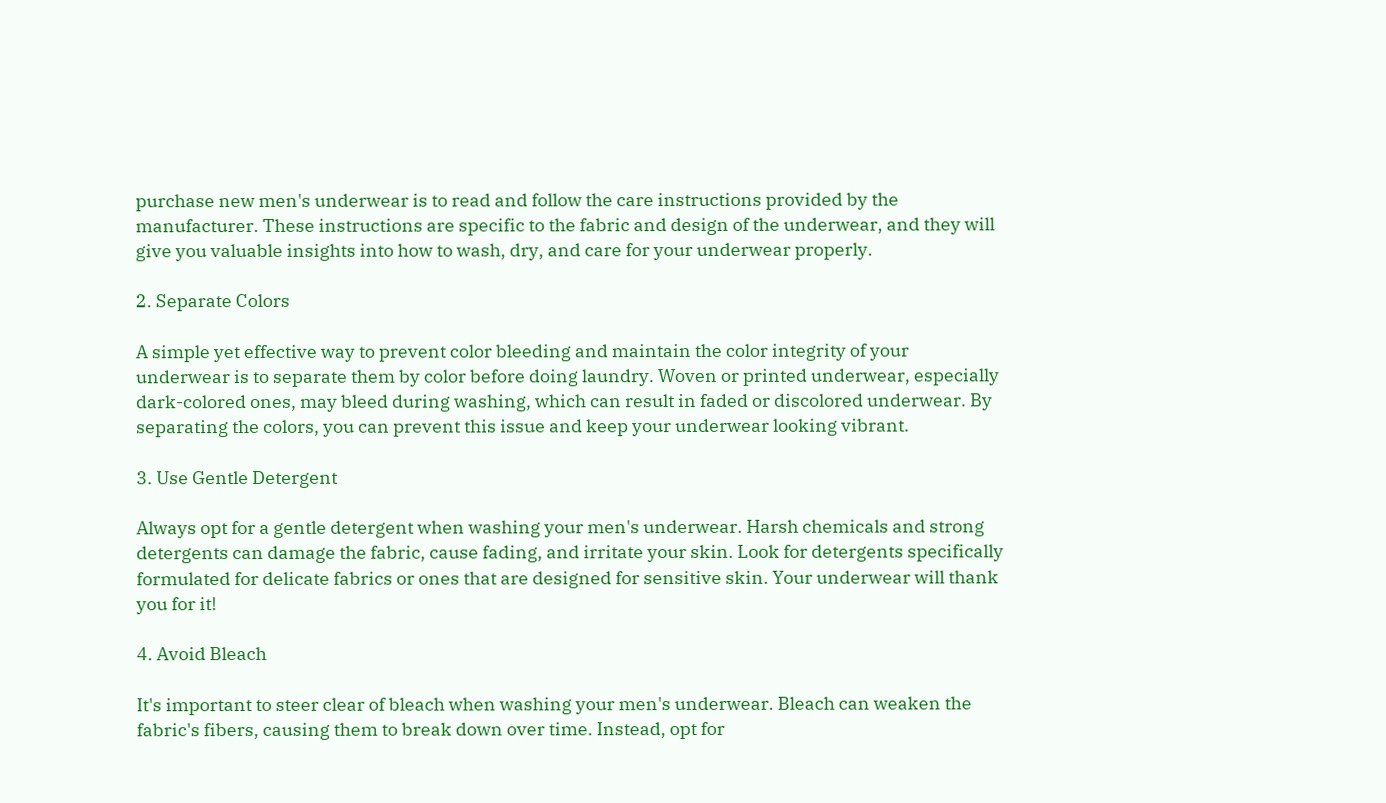purchase new men's underwear is to read and follow the care instructions provided by the manufacturer. These instructions are specific to the fabric and design of the underwear, and they will give you valuable insights into how to wash, dry, and care for your underwear properly.

2. Separate Colors

A simple yet effective way to prevent color bleeding and maintain the color integrity of your underwear is to separate them by color before doing laundry. Woven or printed underwear, especially dark-colored ones, may bleed during washing, which can result in faded or discolored underwear. By separating the colors, you can prevent this issue and keep your underwear looking vibrant.

3. Use Gentle Detergent

Always opt for a gentle detergent when washing your men's underwear. Harsh chemicals and strong detergents can damage the fabric, cause fading, and irritate your skin. Look for detergents specifically formulated for delicate fabrics or ones that are designed for sensitive skin. Your underwear will thank you for it!

4. Avoid Bleach

It's important to steer clear of bleach when washing your men's underwear. Bleach can weaken the fabric's fibers, causing them to break down over time. Instead, opt for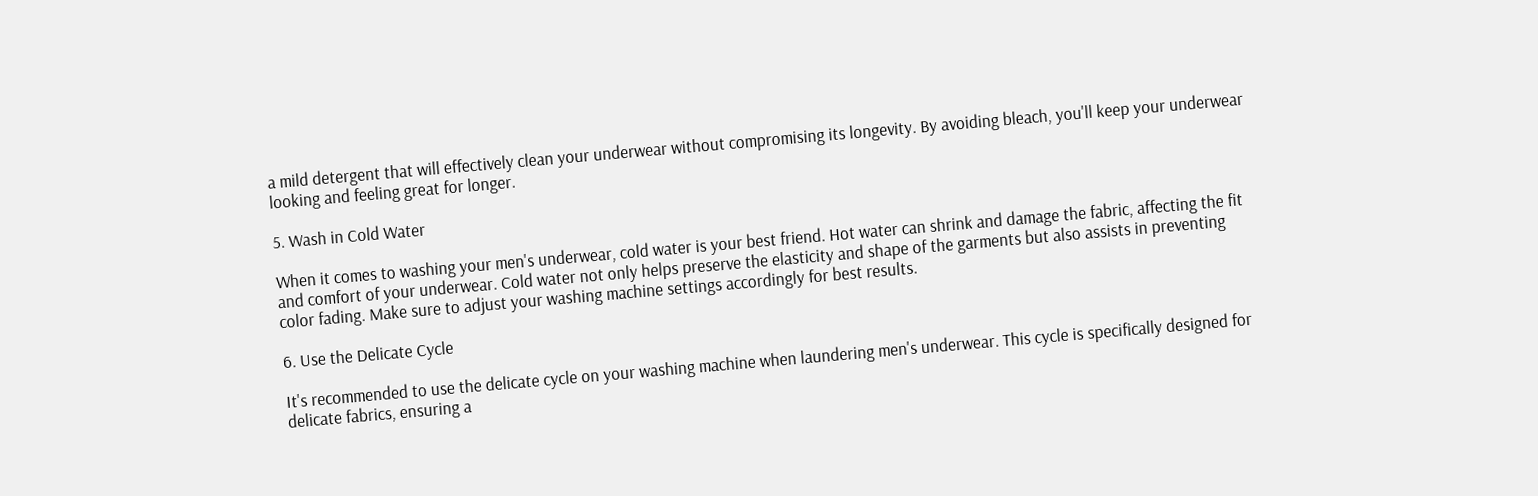a mild detergent that will effectively clean your underwear without compromising its longevity. By avoiding bleach, you'll keep your underwear looking and feeling great for longer.

5. Wash in Cold Water

When it comes to washing your men's underwear, cold water is your best friend. Hot water can shrink and damage the fabric, affecting the fit and comfort of your underwear. Cold water not only helps preserve the elasticity and shape of the garments but also assists in preventing color fading. Make sure to adjust your washing machine settings accordingly for best results.

6. Use the Delicate Cycle

It's recommended to use the delicate cycle on your washing machine when laundering men's underwear. This cycle is specifically designed for delicate fabrics, ensuring a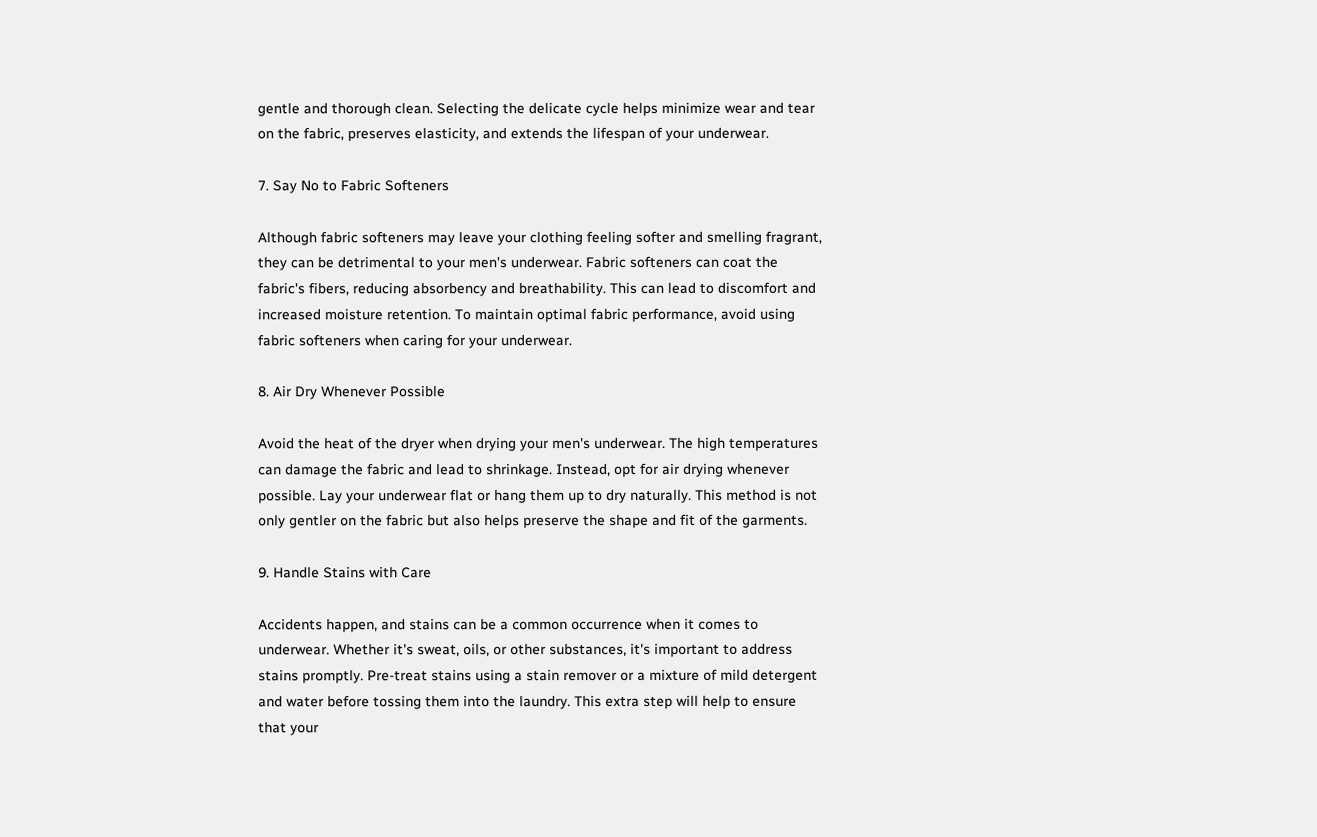gentle and thorough clean. Selecting the delicate cycle helps minimize wear and tear on the fabric, preserves elasticity, and extends the lifespan of your underwear.

7. Say No to Fabric Softeners

Although fabric softeners may leave your clothing feeling softer and smelling fragrant, they can be detrimental to your men's underwear. Fabric softeners can coat the fabric's fibers, reducing absorbency and breathability. This can lead to discomfort and increased moisture retention. To maintain optimal fabric performance, avoid using fabric softeners when caring for your underwear.

8. Air Dry Whenever Possible

Avoid the heat of the dryer when drying your men's underwear. The high temperatures can damage the fabric and lead to shrinkage. Instead, opt for air drying whenever possible. Lay your underwear flat or hang them up to dry naturally. This method is not only gentler on the fabric but also helps preserve the shape and fit of the garments.

9. Handle Stains with Care

Accidents happen, and stains can be a common occurrence when it comes to underwear. Whether it's sweat, oils, or other substances, it's important to address stains promptly. Pre-treat stains using a stain remover or a mixture of mild detergent and water before tossing them into the laundry. This extra step will help to ensure that your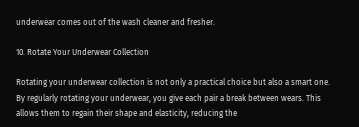underwear comes out of the wash cleaner and fresher.

10. Rotate Your Underwear Collection

Rotating your underwear collection is not only a practical choice but also a smart one. By regularly rotating your underwear, you give each pair a break between wears. This allows them to regain their shape and elasticity, reducing the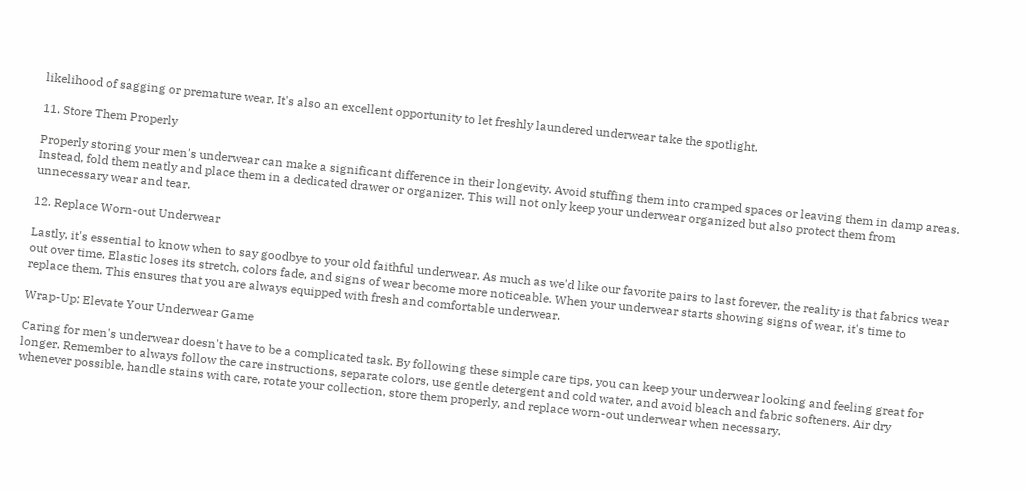likelihood of sagging or premature wear. It's also an excellent opportunity to let freshly laundered underwear take the spotlight.

11. Store Them Properly

Properly storing your men's underwear can make a significant difference in their longevity. Avoid stuffing them into cramped spaces or leaving them in damp areas. Instead, fold them neatly and place them in a dedicated drawer or organizer. This will not only keep your underwear organized but also protect them from unnecessary wear and tear.

12. Replace Worn-out Underwear

Lastly, it's essential to know when to say goodbye to your old faithful underwear. As much as we'd like our favorite pairs to last forever, the reality is that fabrics wear out over time. Elastic loses its stretch, colors fade, and signs of wear become more noticeable. When your underwear starts showing signs of wear, it's time to replace them. This ensures that you are always equipped with fresh and comfortable underwear.

Wrap-Up: Elevate Your Underwear Game

Caring for men's underwear doesn't have to be a complicated task. By following these simple care tips, you can keep your underwear looking and feeling great for longer. Remember to always follow the care instructions, separate colors, use gentle detergent and cold water, and avoid bleach and fabric softeners. Air dry whenever possible, handle stains with care, rotate your collection, store them properly, and replace worn-out underwear when necessary.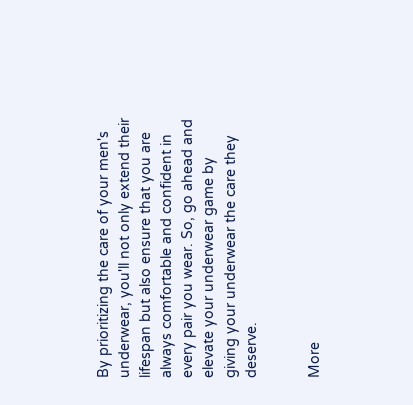By prioritizing the care of your men's underwear, you'll not only extend their lifespan but also ensure that you are always comfortable and confident in every pair you wear. So, go ahead and elevate your underwear game by giving your underwear the care they deserve.


More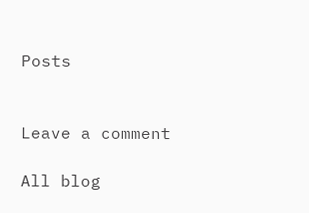Posts


Leave a comment

All blog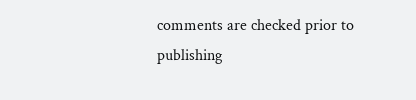comments are checked prior to publishing